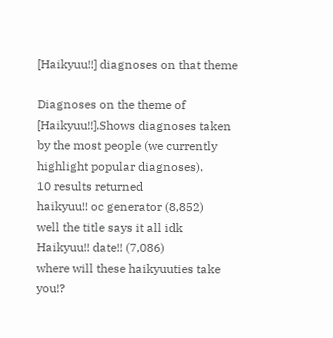[Haikyuu!!] diagnoses on that theme

Diagnoses on the theme of [Haikyuu!!].Shows diagnoses taken by the most people (we currently highlight popular diagnoses).
10 results returned
haikyuu!! oc generator (8,852)
well the title says it all idk
Haikyuu!! date!! (7,086)
where will these haikyuuties take you!?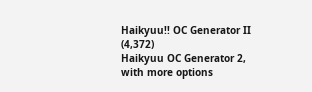Haikyuu!! OC Generator II (4,372)
Haikyuu OC Generator 2, with more options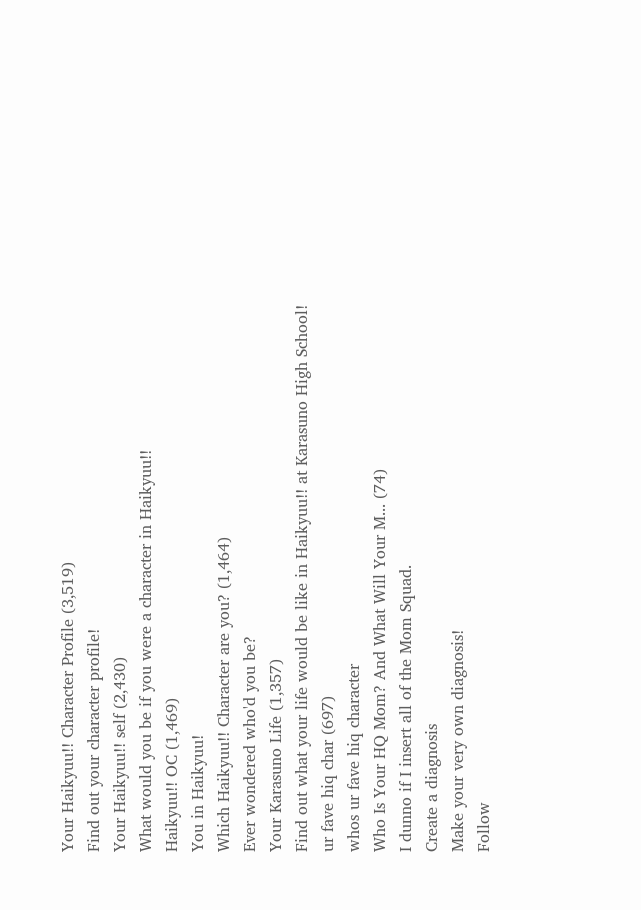Your Haikyuu!! Character Profile (3,519)
Find out your character profile!
Your Haikyuu!! self (2,430)
What would you be if you were a character in Haikyuu!!
Haikyuu!! OC (1,469)
You in Haikyuu!
Which Haikyuu!! Character are you? (1,464)
Ever wondered who'd you be?
Your Karasuno Life (1,357)
Find out what your life would be like in Haikyuu!! at Karasuno High School!
ur fave hiq char (697)
whos ur fave hiq character
Who Is Your HQ Mom? And What Will Your M... (74)
I dunno if I insert all of the Mom Squad.
Create a diagnosis
Make your very own diagnosis!
Follow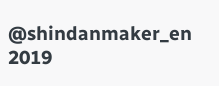@shindanmaker_en
2019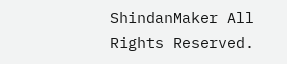ShindanMaker All Rights Reserved.